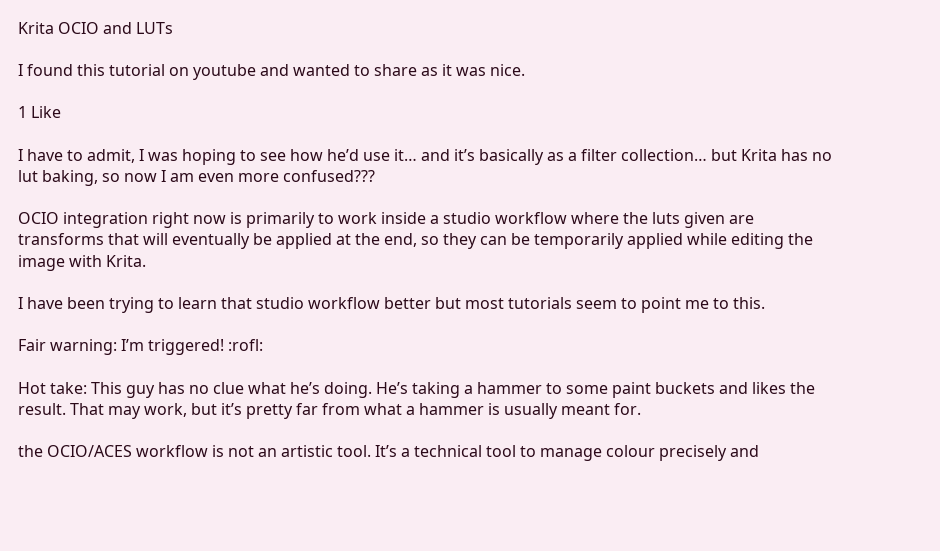Krita OCIO and LUTs

I found this tutorial on youtube and wanted to share as it was nice.

1 Like

I have to admit, I was hoping to see how he’d use it… and it’s basically as a filter collection… but Krita has no lut baking, so now I am even more confused???

OCIO integration right now is primarily to work inside a studio workflow where the luts given are transforms that will eventually be applied at the end, so they can be temporarily applied while editing the image with Krita.

I have been trying to learn that studio workflow better but most tutorials seem to point me to this.

Fair warning: I’m triggered! :rofl:

Hot take: This guy has no clue what he’s doing. He’s taking a hammer to some paint buckets and likes the result. That may work, but it’s pretty far from what a hammer is usually meant for.

the OCIO/ACES workflow is not an artistic tool. It’s a technical tool to manage colour precisely and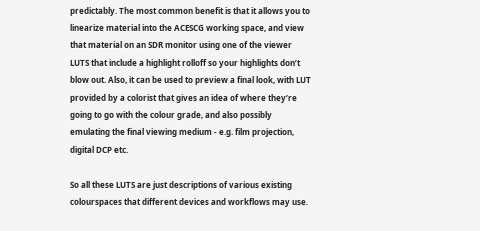predictably. The most common benefit is that it allows you to linearize material into the ACESCG working space, and view that material on an SDR monitor using one of the viewer LUTS that include a highlight rolloff so your highlights don’t blow out. Also, it can be used to preview a final look, with LUT provided by a colorist that gives an idea of where they’re going to go with the colour grade, and also possibly emulating the final viewing medium - e.g. film projection, digital DCP etc.

So all these LUTS are just descriptions of various existing colourspaces that different devices and workflows may use.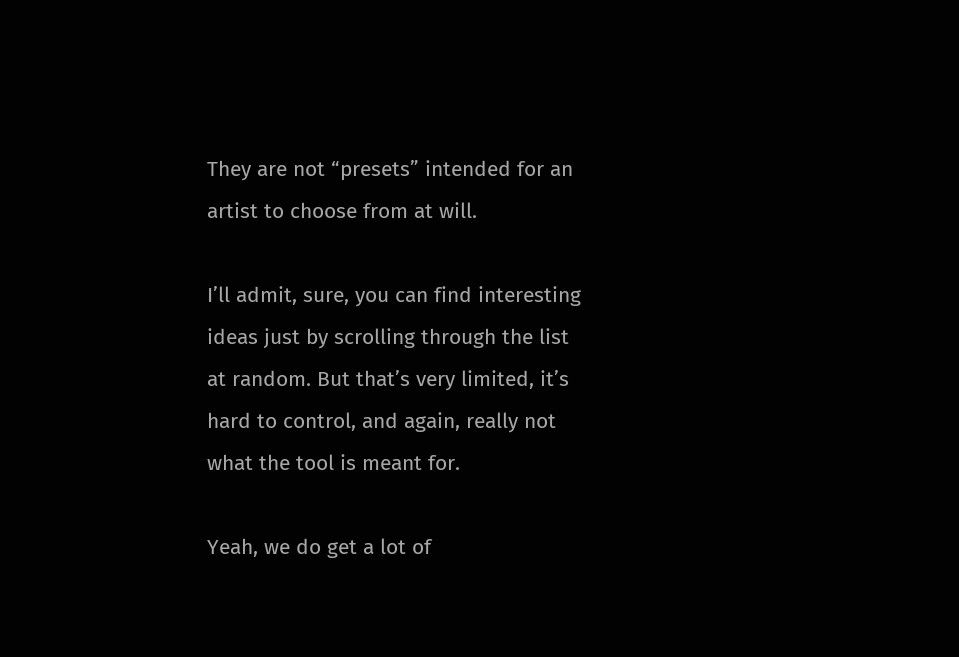They are not “presets” intended for an artist to choose from at will.

I’ll admit, sure, you can find interesting ideas just by scrolling through the list at random. But that’s very limited, it’s hard to control, and again, really not what the tool is meant for.

Yeah, we do get a lot of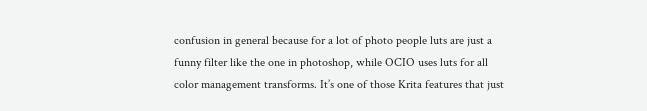confusion in general because for a lot of photo people luts are just a funny filter like the one in photoshop, while OCIO uses luts for all color management transforms. It’s one of those Krita features that just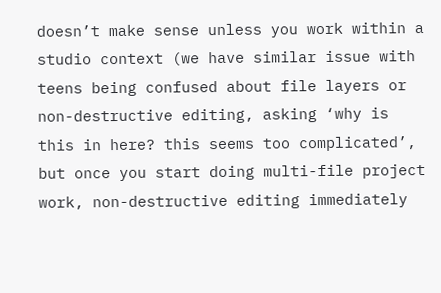doesn’t make sense unless you work within a studio context (we have similar issue with teens being confused about file layers or non-destructive editing, asking ‘why is this in here? this seems too complicated’, but once you start doing multi-file project work, non-destructive editing immediately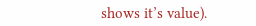shows it’s value).